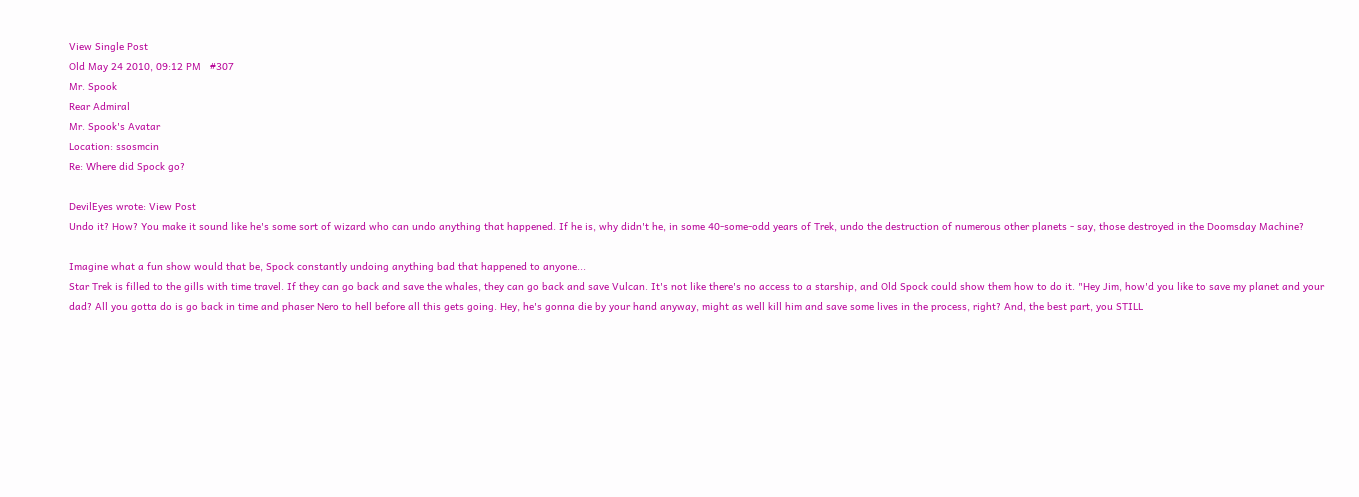View Single Post
Old May 24 2010, 09:12 PM   #307
Mr. Spook
Rear Admiral
Mr. Spook's Avatar
Location: ssosmcin
Re: Where did Spock go?

DevilEyes wrote: View Post
Undo it? How? You make it sound like he's some sort of wizard who can undo anything that happened. If he is, why didn't he, in some 40-some-odd years of Trek, undo the destruction of numerous other planets - say, those destroyed in the Doomsday Machine?

Imagine what a fun show would that be, Spock constantly undoing anything bad that happened to anyone...
Star Trek is filled to the gills with time travel. If they can go back and save the whales, they can go back and save Vulcan. It's not like there's no access to a starship, and Old Spock could show them how to do it. "Hey Jim, how'd you like to save my planet and your dad? All you gotta do is go back in time and phaser Nero to hell before all this gets going. Hey, he's gonna die by your hand anyway, might as well kill him and save some lives in the process, right? And, the best part, you STILL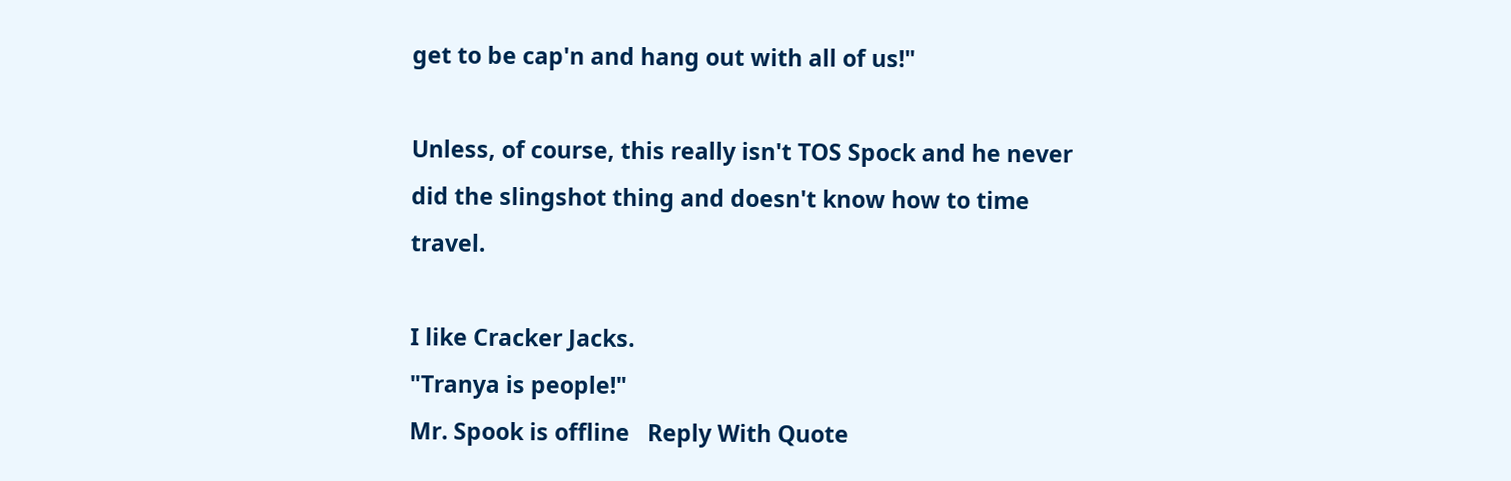get to be cap'n and hang out with all of us!"

Unless, of course, this really isn't TOS Spock and he never did the slingshot thing and doesn't know how to time travel.

I like Cracker Jacks.
"Tranya is people!"
Mr. Spook is offline   Reply With Quote